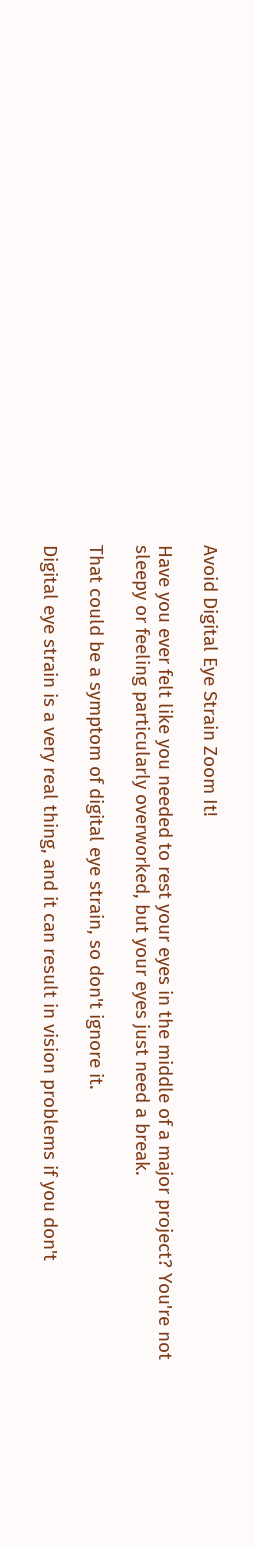Avoid Digital Eye Strain Zoom It!

Have you ever felt like you needed to rest your eyes in the middle of a major project? You're not sleepy or feeling particularly overworked, but your eyes just need a break.

That could be a symptom of digital eye strain, so don't ignore it.

Digital eye strain is a very real thing, and it can result in vision problems if you don't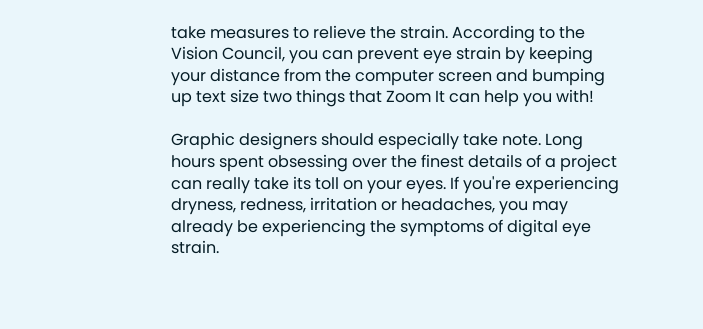take measures to relieve the strain. According to the Vision Council, you can prevent eye strain by keeping your distance from the computer screen and bumping up text size two things that Zoom It can help you with!

Graphic designers should especially take note. Long hours spent obsessing over the finest details of a project can really take its toll on your eyes. If you're experiencing dryness, redness, irritation or headaches, you may already be experiencing the symptoms of digital eye strain.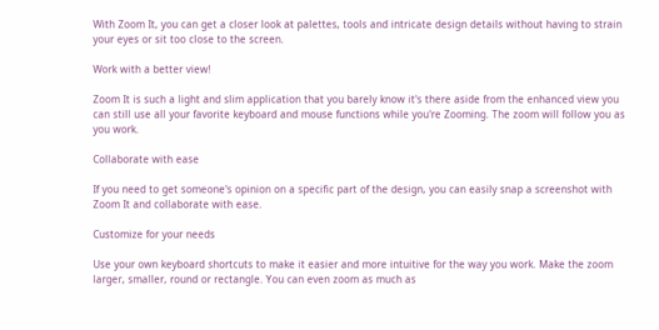With Zoom It, you can get a closer look at palettes, tools and intricate design details without having to strain your eyes or sit too close to the screen.

Work with a better view!

Zoom It is such a light and slim application that you barely know it's there aside from the enhanced view you can still use all your favorite keyboard and mouse functions while you're Zooming. The zoom will follow you as you work.

Collaborate with ease

If you need to get someone's opinion on a specific part of the design, you can easily snap a screenshot with Zoom It and collaborate with ease.

Customize for your needs

Use your own keyboard shortcuts to make it easier and more intuitive for the way you work. Make the zoom larger, smaller, round or rectangle. You can even zoom as much as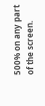500% on any part of the screen.